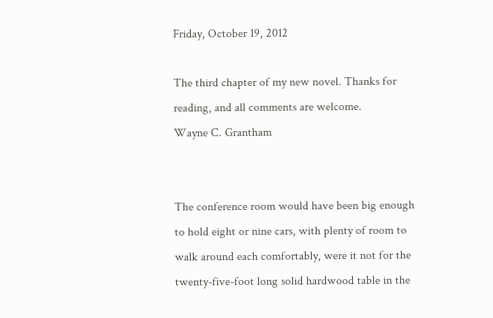Friday, October 19, 2012

The third chapter of my new novel. Thanks for reading, and all comments are welcome.
Wayne C. Grantham


The conference room would have been big enough to hold eight or nine cars, with plenty of room to walk around each comfortably, were it not for the twenty-five-foot long solid hardwood table in the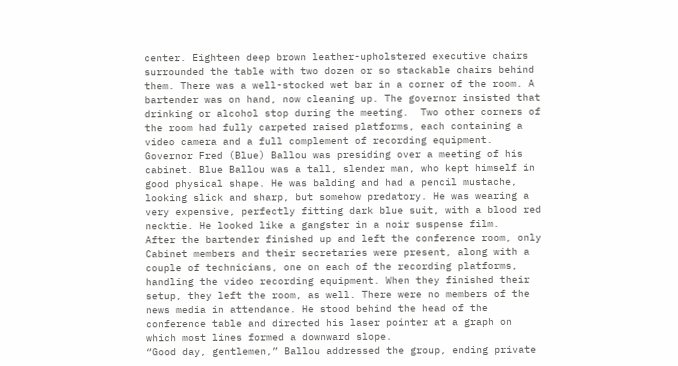center. Eighteen deep brown leather-upholstered executive chairs surrounded the table with two dozen or so stackable chairs behind them. There was a well-stocked wet bar in a corner of the room. A bartender was on hand, now cleaning up. The governor insisted that drinking or alcohol stop during the meeting.  Two other corners of the room had fully carpeted raised platforms, each containing a video camera and a full complement of recording equipment.
Governor Fred (Blue) Ballou was presiding over a meeting of his cabinet. Blue Ballou was a tall, slender man, who kept himself in good physical shape. He was balding and had a pencil mustache, looking slick and sharp, but somehow predatory. He was wearing a very expensive, perfectly fitting dark blue suit, with a blood red necktie. He looked like a gangster in a noir suspense film.
After the bartender finished up and left the conference room, only Cabinet members and their secretaries were present, along with a couple of technicians, one on each of the recording platforms, handling the video recording equipment. When they finished their setup, they left the room, as well. There were no members of the news media in attendance. He stood behind the head of the conference table and directed his laser pointer at a graph on which most lines formed a downward slope.
“Good day, gentlemen,” Ballou addressed the group, ending private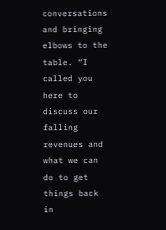conversations and bringing elbows to the table. “I called you here to discuss our falling revenues and what we can do to get things back in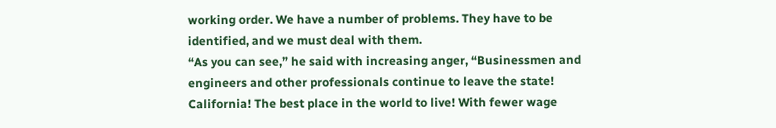working order. We have a number of problems. They have to be identified, and we must deal with them.
“As you can see,” he said with increasing anger, “Businessmen and engineers and other professionals continue to leave the state! California! The best place in the world to live! With fewer wage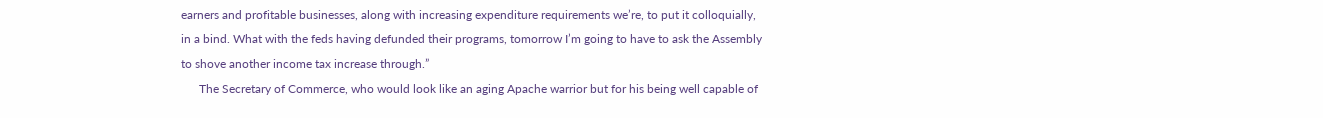earners and profitable businesses, along with increasing expenditure requirements we’re, to put it colloquially, in a bind. What with the feds having defunded their programs, tomorrow I’m going to have to ask the Assembly to shove another income tax increase through.”
      The Secretary of Commerce, who would look like an aging Apache warrior but for his being well capable of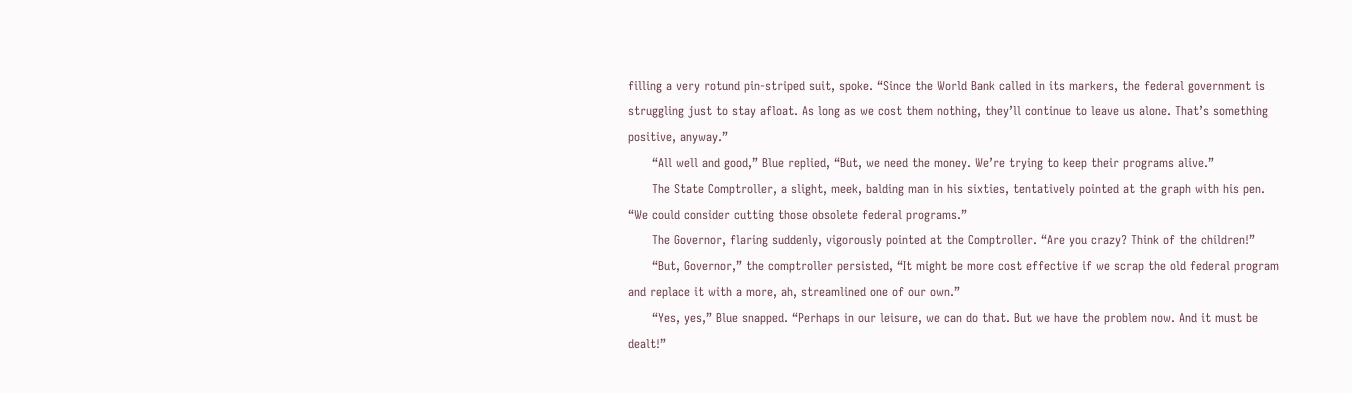filling a very rotund pin-striped suit, spoke. “Since the World Bank called in its markers, the federal government is struggling just to stay afloat. As long as we cost them nothing, they’ll continue to leave us alone. That’s something positive, anyway.”
      “All well and good,” Blue replied, “But, we need the money. We’re trying to keep their programs alive.”
      The State Comptroller, a slight, meek, balding man in his sixties, tentatively pointed at the graph with his pen. “We could consider cutting those obsolete federal programs.”
      The Governor, flaring suddenly, vigorously pointed at the Comptroller. “Are you crazy? Think of the children!”
      “But, Governor,” the comptroller persisted, “It might be more cost effective if we scrap the old federal program and replace it with a more, ah, streamlined one of our own.”
      “Yes, yes,” Blue snapped. “Perhaps in our leisure, we can do that. But we have the problem now. And it must be dealt!”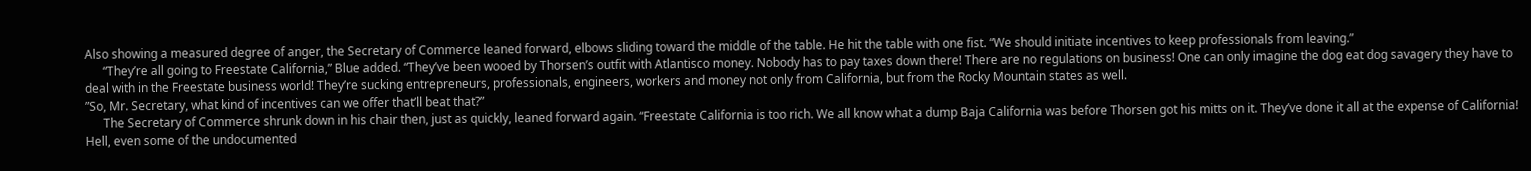Also showing a measured degree of anger, the Secretary of Commerce leaned forward, elbows sliding toward the middle of the table. He hit the table with one fist. “We should initiate incentives to keep professionals from leaving.”
      “They’re all going to Freestate California,” Blue added. “They’ve been wooed by Thorsen’s outfit with Atlantisco money. Nobody has to pay taxes down there! There are no regulations on business! One can only imagine the dog eat dog savagery they have to deal with in the Freestate business world! They’re sucking entrepreneurs, professionals, engineers, workers and money not only from California, but from the Rocky Mountain states as well.
”So, Mr. Secretary, what kind of incentives can we offer that’ll beat that?”
      The Secretary of Commerce shrunk down in his chair then, just as quickly, leaned forward again. “Freestate California is too rich. We all know what a dump Baja California was before Thorsen got his mitts on it. They’ve done it all at the expense of California! Hell, even some of the undocumented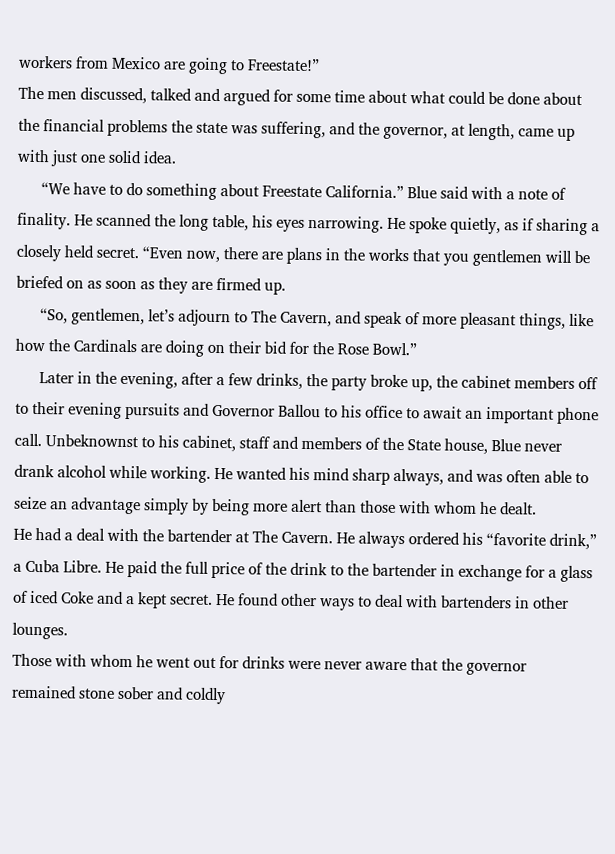workers from Mexico are going to Freestate!”
The men discussed, talked and argued for some time about what could be done about the financial problems the state was suffering, and the governor, at length, came up with just one solid idea.
      “We have to do something about Freestate California.” Blue said with a note of finality. He scanned the long table, his eyes narrowing. He spoke quietly, as if sharing a closely held secret. “Even now, there are plans in the works that you gentlemen will be briefed on as soon as they are firmed up.
      “So, gentlemen, let’s adjourn to The Cavern, and speak of more pleasant things, like how the Cardinals are doing on their bid for the Rose Bowl.”
      Later in the evening, after a few drinks, the party broke up, the cabinet members off to their evening pursuits and Governor Ballou to his office to await an important phone call. Unbeknownst to his cabinet, staff and members of the State house, Blue never drank alcohol while working. He wanted his mind sharp always, and was often able to seize an advantage simply by being more alert than those with whom he dealt.
He had a deal with the bartender at The Cavern. He always ordered his “favorite drink,” a Cuba Libre. He paid the full price of the drink to the bartender in exchange for a glass of iced Coke and a kept secret. He found other ways to deal with bartenders in other lounges.
Those with whom he went out for drinks were never aware that the governor
remained stone sober and coldly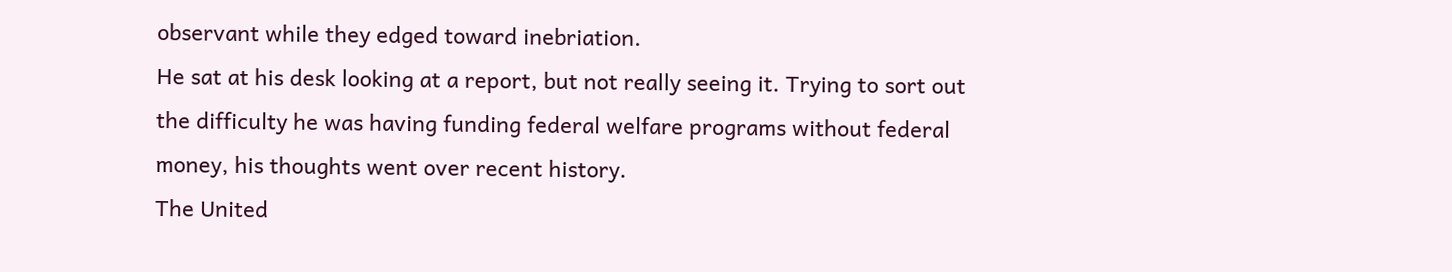observant while they edged toward inebriation.
He sat at his desk looking at a report, but not really seeing it. Trying to sort out the difficulty he was having funding federal welfare programs without federal money, his thoughts went over recent history.
The United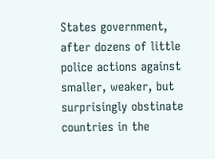States government, after dozens of little police actions against smaller, weaker, but surprisingly obstinate countries in the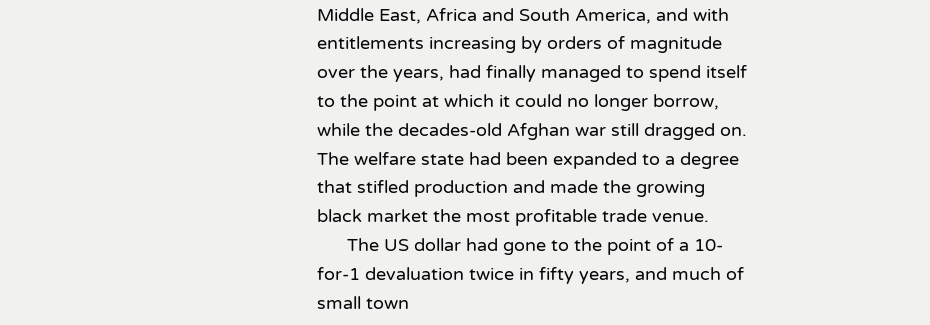Middle East, Africa and South America, and with entitlements increasing by orders of magnitude over the years, had finally managed to spend itself to the point at which it could no longer borrow, while the decades-old Afghan war still dragged on. The welfare state had been expanded to a degree that stifled production and made the growing black market the most profitable trade venue.
      The US dollar had gone to the point of a 10-for-1 devaluation twice in fifty years, and much of small town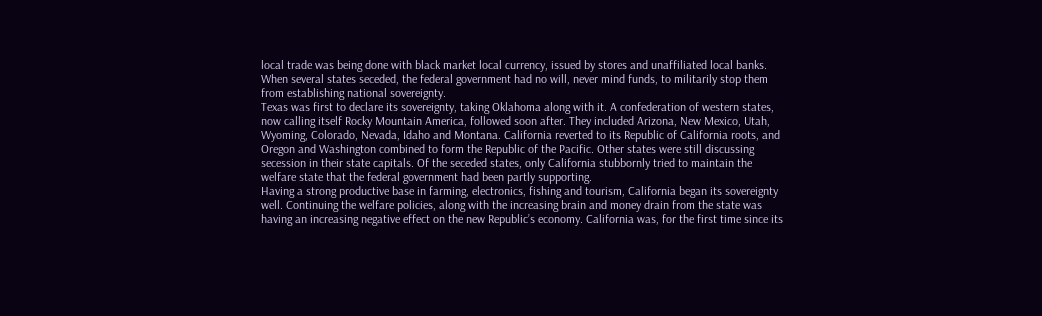local trade was being done with black market local currency, issued by stores and unaffiliated local banks.
When several states seceded, the federal government had no will, never mind funds, to militarily stop them from establishing national sovereignty.
Texas was first to declare its sovereignty, taking Oklahoma along with it. A confederation of western states, now calling itself Rocky Mountain America, followed soon after. They included Arizona, New Mexico, Utah, Wyoming, Colorado, Nevada, Idaho and Montana. California reverted to its Republic of California roots, and Oregon and Washington combined to form the Republic of the Pacific. Other states were still discussing secession in their state capitals. Of the seceded states, only California stubbornly tried to maintain the welfare state that the federal government had been partly supporting.
Having a strong productive base in farming, electronics, fishing and tourism, California began its sovereignty well. Continuing the welfare policies, along with the increasing brain and money drain from the state was having an increasing negative effect on the new Republic’s economy. California was, for the first time since its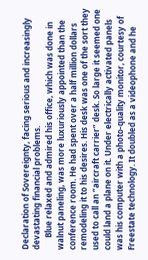Declaration of Sovereignty, facing serious and increasingly devastating financial problems.
      Blue relaxed and admired his office, which was done in walnut paneling, was more luxuriously appointed than the conference room. He had spent over a half million dollars remodeling it to his desires. His desk was one of the sort they used to call an “aircraft carrier” desk. So large it seemed one could land a plane on it. Under electrically activated panels was his computer with a photo-quality monitor, courtesy of Freestate technology. It doubled as a videophone and he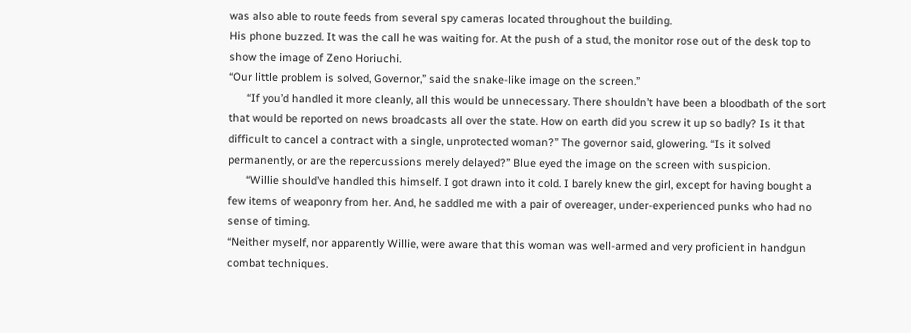was also able to route feeds from several spy cameras located throughout the building.
His phone buzzed. It was the call he was waiting for. At the push of a stud, the monitor rose out of the desk top to show the image of Zeno Horiuchi.
“Our little problem is solved, Governor,” said the snake-like image on the screen.”
      “If you’d handled it more cleanly, all this would be unnecessary. There shouldn’t have been a bloodbath of the sort that would be reported on news broadcasts all over the state. How on earth did you screw it up so badly? Is it that difficult to cancel a contract with a single, unprotected woman?” The governor said, glowering. “Is it solved permanently, or are the repercussions merely delayed?” Blue eyed the image on the screen with suspicion.
      “Willie should’ve handled this himself. I got drawn into it cold. I barely knew the girl, except for having bought a few items of weaponry from her. And, he saddled me with a pair of overeager, under-experienced punks who had no sense of timing.
“Neither myself, nor apparently Willie, were aware that this woman was well-armed and very proficient in handgun combat techniques.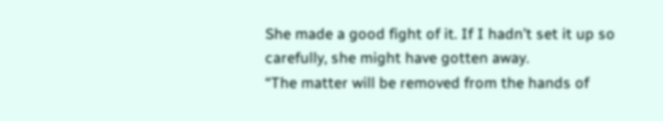She made a good fight of it. If I hadn’t set it up so carefully, she might have gotten away.
“The matter will be removed from the hands of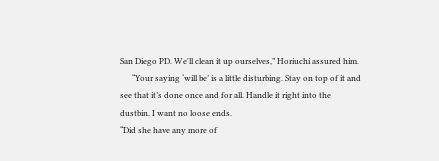San Diego PD. We'll clean it up ourselves,” Horiuchi assured him.
      “Your saying ‘will be’ is a little disturbing. Stay on top of it and see that it’s done once and for all. Handle it right into the dustbin. I want no loose ends.
“Did she have any more of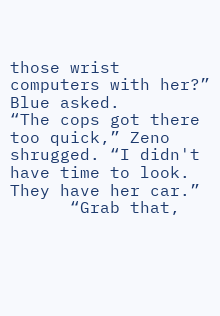those wrist computers with her?”  Blue asked.
“The cops got there too quick,” Zeno shrugged. “I didn't have time to look. They have her car.”
      “Grab that,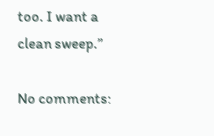too. I want a clean sweep.”

No comments: